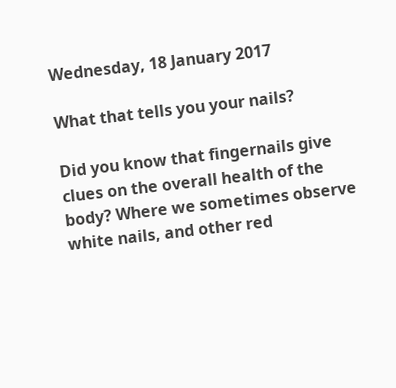Wednesday, 18 January 2017

What that tells you your nails?

Did you know that fingernails give clues on the overall health of the body? Where we sometimes observe white nails, and other red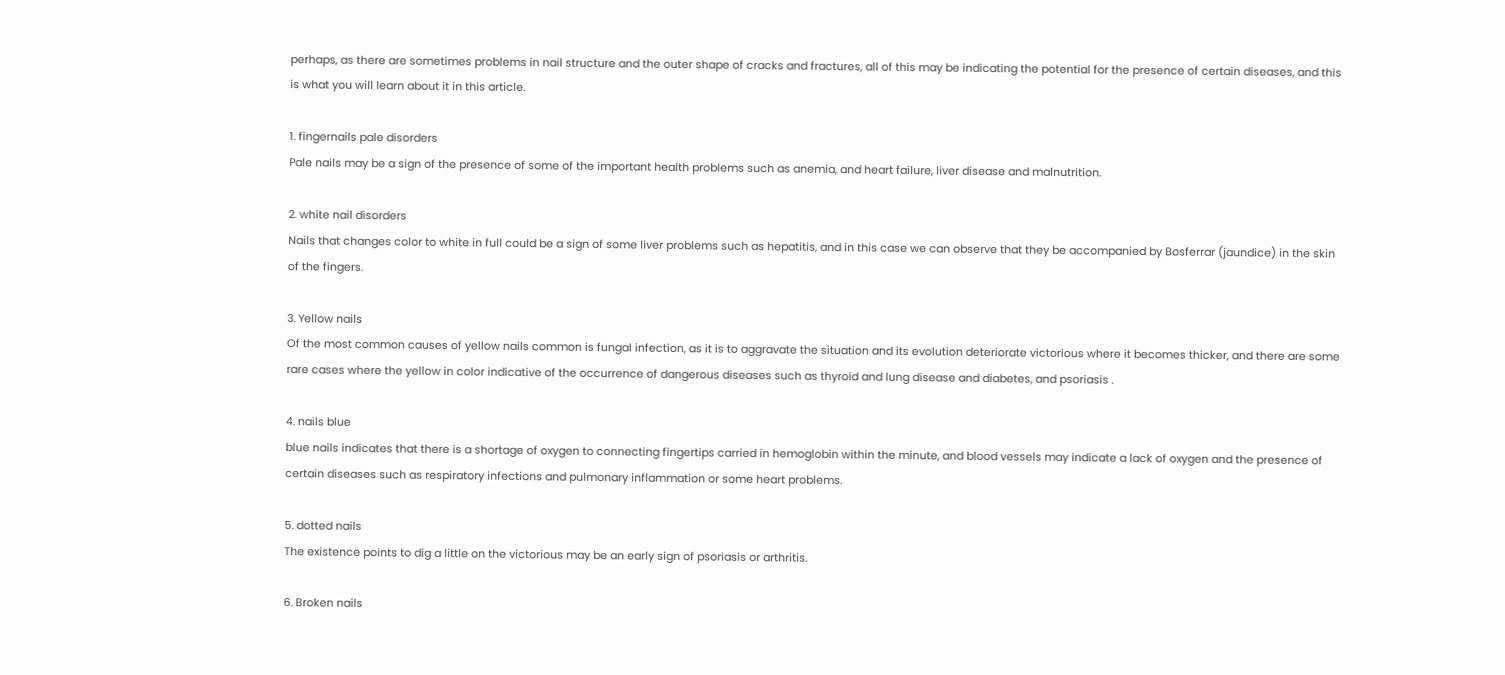perhaps, as there are sometimes problems in nail structure and the outer shape of cracks and fractures, all of this may be indicating the potential for the presence of certain diseases, and this is what you will learn about it in this article.

1. fingernails pale disorders
Pale nails may be a sign of the presence of some of the important health problems such as anemia, and heart failure, liver disease and malnutrition.

2. white nail disorders
Nails that changes color to white in full could be a sign of some liver problems such as hepatitis, and in this case we can observe that they be accompanied by Bosferrar (jaundice) in the skin of the fingers.

3. Yellow nails
Of the most common causes of yellow nails common is fungal infection, as it is to aggravate the situation and its evolution deteriorate victorious where it becomes thicker, and there are some rare cases where the yellow in color indicative of the occurrence of dangerous diseases such as thyroid and lung disease and diabetes, and psoriasis .

4. nails blue
blue nails indicates that there is a shortage of oxygen to connecting fingertips carried in hemoglobin within the minute, and blood vessels may indicate a lack of oxygen and the presence of certain diseases such as respiratory infections and pulmonary inflammation or some heart problems.

5. dotted nails
The existence points to dig a little on the victorious may be an early sign of psoriasis or arthritis.

6. Broken nails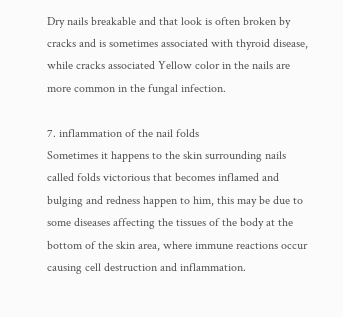Dry nails breakable and that look is often broken by cracks and is sometimes associated with thyroid disease, while cracks associated Yellow color in the nails are more common in the fungal infection.

7. inflammation of the nail folds
Sometimes it happens to the skin surrounding nails called folds victorious that becomes inflamed and bulging and redness happen to him, this may be due to some diseases affecting the tissues of the body at the bottom of the skin area, where immune reactions occur causing cell destruction and inflammation.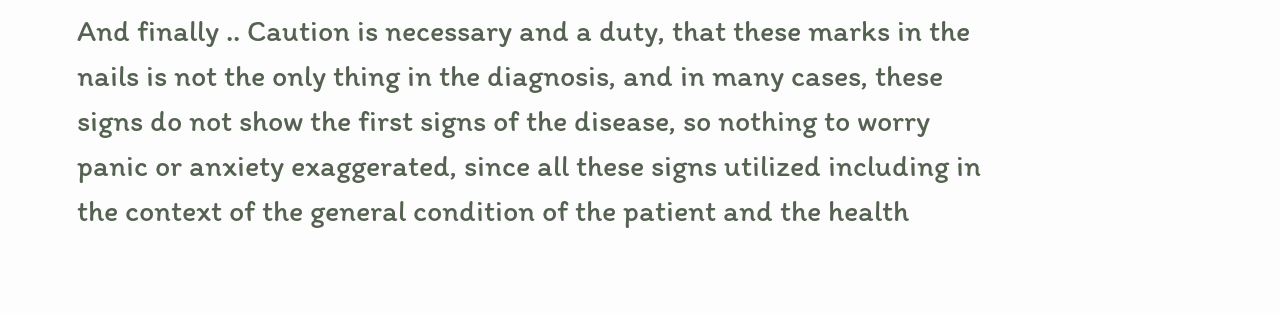And finally .. Caution is necessary and a duty, that these marks in the nails is not the only thing in the diagnosis, and in many cases, these signs do not show the first signs of the disease, so nothing to worry panic or anxiety exaggerated, since all these signs utilized including in the context of the general condition of the patient and the health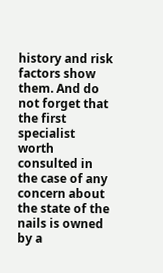history and risk factors show them. And do not forget that the first specialist worth consulted in the case of any concern about the state of the nails is owned by a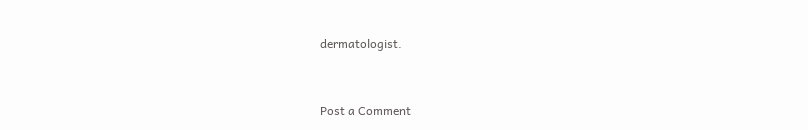dermatologist.


Post a Comment